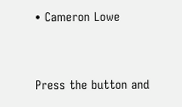• Cameron Lowe


Press the button and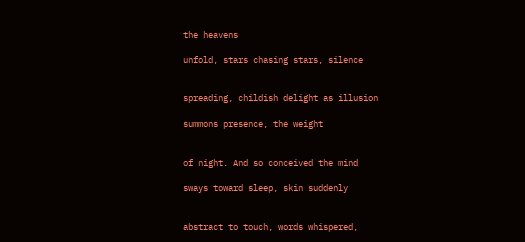the heavens

unfold, stars chasing stars, silence


spreading, childish delight as illusion

summons presence, the weight


of night. And so conceived the mind

sways toward sleep, skin suddenly


abstract to touch, words whispered,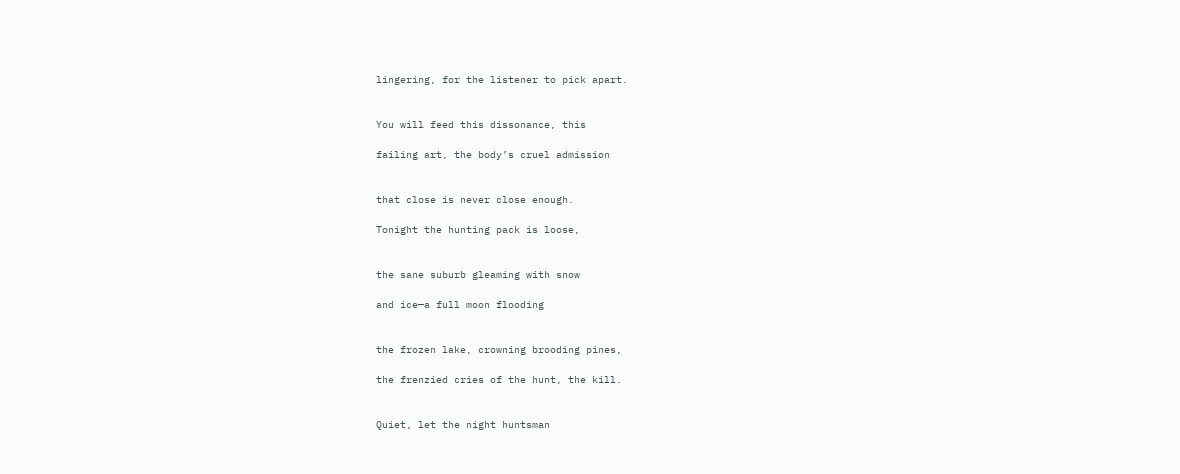lingering, for the listener to pick apart.


You will feed this dissonance, this

failing art, the body’s cruel admission


that close is never close enough.

Tonight the hunting pack is loose,


the sane suburb gleaming with snow

and ice—a full moon flooding


the frozen lake, crowning brooding pines,

the frenzied cries of the hunt, the kill.


Quiet, let the night huntsman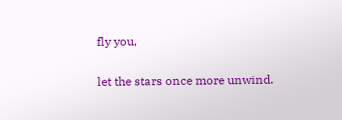fly you,

let the stars once more unwind.